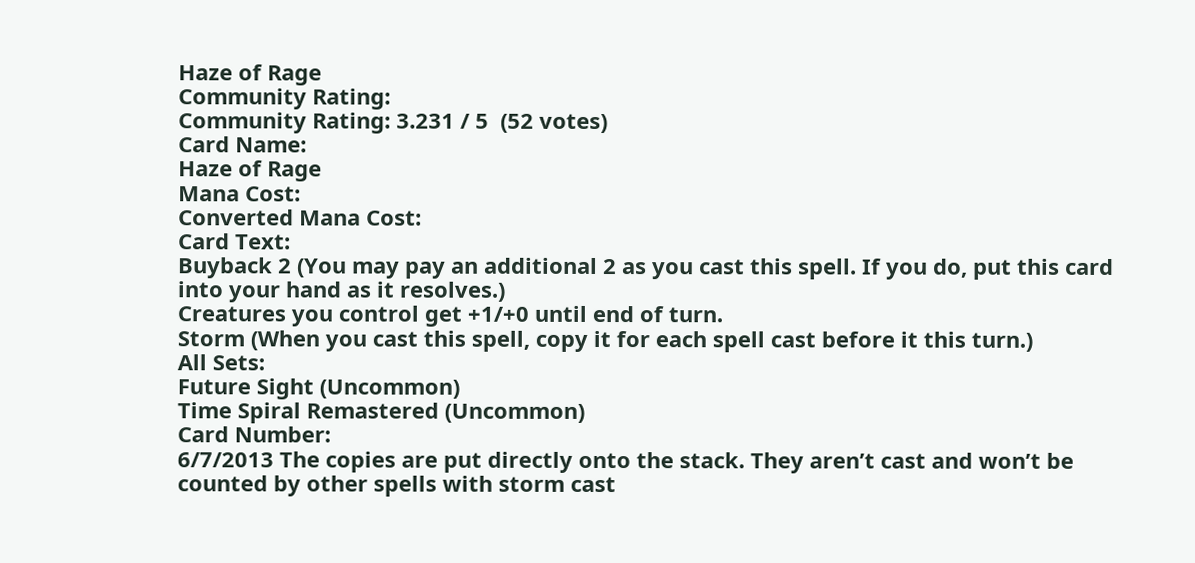Haze of Rage
Community Rating:
Community Rating: 3.231 / 5  (52 votes)
Card Name:
Haze of Rage
Mana Cost:
Converted Mana Cost:
Card Text:
Buyback 2 (You may pay an additional 2 as you cast this spell. If you do, put this card into your hand as it resolves.)
Creatures you control get +1/+0 until end of turn.
Storm (When you cast this spell, copy it for each spell cast before it this turn.)
All Sets:
Future Sight (Uncommon)
Time Spiral Remastered (Uncommon)
Card Number:
6/7/2013 The copies are put directly onto the stack. They aren’t cast and won’t be counted by other spells with storm cast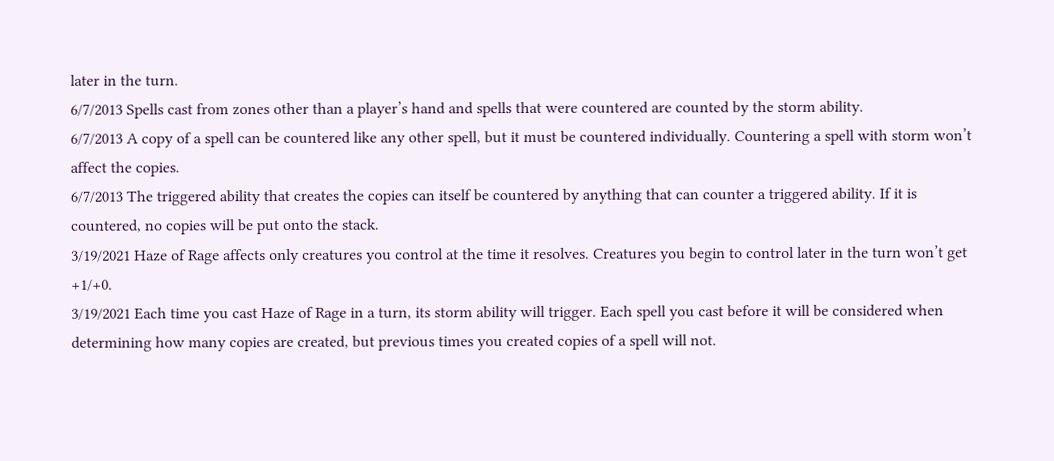later in the turn.
6/7/2013 Spells cast from zones other than a player’s hand and spells that were countered are counted by the storm ability.
6/7/2013 A copy of a spell can be countered like any other spell, but it must be countered individually. Countering a spell with storm won’t affect the copies.
6/7/2013 The triggered ability that creates the copies can itself be countered by anything that can counter a triggered ability. If it is countered, no copies will be put onto the stack.
3/19/2021 Haze of Rage affects only creatures you control at the time it resolves. Creatures you begin to control later in the turn won’t get +1/+0.
3/19/2021 Each time you cast Haze of Rage in a turn, its storm ability will trigger. Each spell you cast before it will be considered when determining how many copies are created, but previous times you created copies of a spell will not.